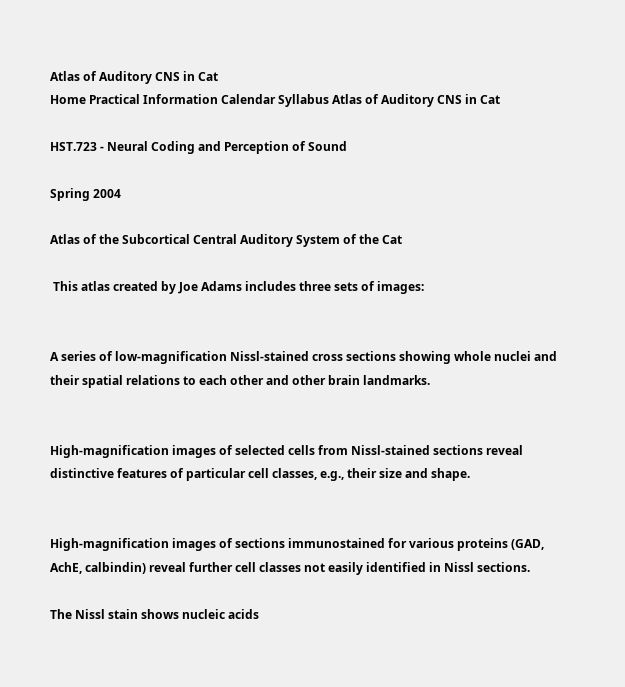Atlas of Auditory CNS in Cat
Home Practical Information Calendar Syllabus Atlas of Auditory CNS in Cat

HST.723 - Neural Coding and Perception of Sound

Spring 2004

Atlas of the Subcortical Central Auditory System of the Cat

 This atlas created by Joe Adams includes three sets of images:


A series of low-magnification Nissl-stained cross sections showing whole nuclei and their spatial relations to each other and other brain landmarks.


High-magnification images of selected cells from Nissl-stained sections reveal distinctive features of particular cell classes, e.g., their size and shape.


High-magnification images of sections immunostained for various proteins (GAD, AchE, calbindin) reveal further cell classes not easily identified in Nissl sections.

The Nissl stain shows nucleic acids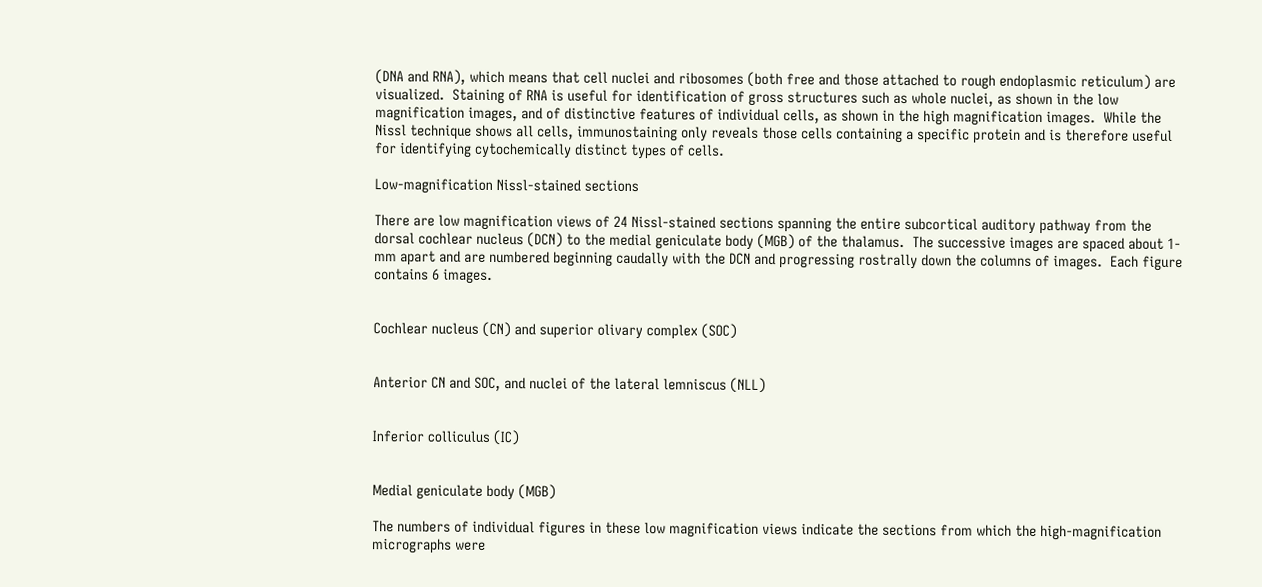(DNA and RNA), which means that cell nuclei and ribosomes (both free and those attached to rough endoplasmic reticulum) are visualized.  Staining of RNA is useful for identification of gross structures such as whole nuclei, as shown in the low magnification images, and of distinctive features of individual cells, as shown in the high magnification images.  While the Nissl technique shows all cells, immunostaining only reveals those cells containing a specific protein and is therefore useful for identifying cytochemically distinct types of cells.

Low-magnification Nissl-stained sections

There are low magnification views of 24 Nissl-stained sections spanning the entire subcortical auditory pathway from the dorsal cochlear nucleus (DCN) to the medial geniculate body (MGB) of the thalamus.  The successive images are spaced about 1-mm apart and are numbered beginning caudally with the DCN and progressing rostrally down the columns of images.  Each figure contains 6 images.


Cochlear nucleus (CN) and superior olivary complex (SOC)


Anterior CN and SOC, and nuclei of the lateral lemniscus (NLL)


Inferior colliculus (IC)


Medial geniculate body (MGB)

The numbers of individual figures in these low magnification views indicate the sections from which the high-magnification micrographs were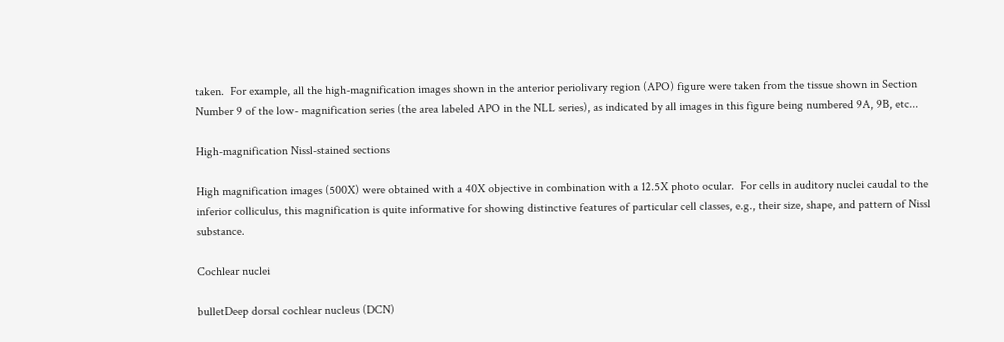taken.  For example, all the high-magnification images shown in the anterior periolivary region (APO) figure were taken from the tissue shown in Section Number 9 of the low- magnification series (the area labeled APO in the NLL series), as indicated by all images in this figure being numbered 9A, 9B, etc...

High-magnification Nissl-stained sections

High magnification images (500X) were obtained with a 40X objective in combination with a 12.5X photo ocular.  For cells in auditory nuclei caudal to the inferior colliculus, this magnification is quite informative for showing distinctive features of particular cell classes, e.g., their size, shape, and pattern of Nissl substance.

Cochlear nuclei

bulletDeep dorsal cochlear nucleus (DCN)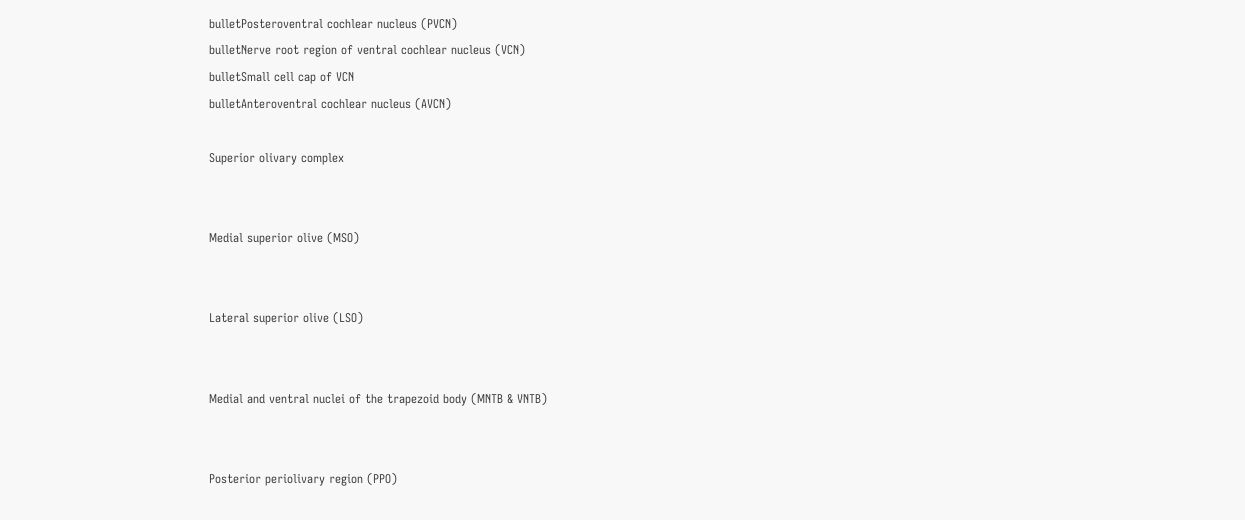bulletPosteroventral cochlear nucleus (PVCN)
bulletNerve root region of ventral cochlear nucleus (VCN)
bulletSmall cell cap of VCN
bulletAnteroventral cochlear nucleus (AVCN)

Superior olivary complex


Medial superior olive (MSO)


Lateral superior olive (LSO)


Medial and ventral nuclei of the trapezoid body (MNTB & VNTB)


Posterior periolivary region (PPO)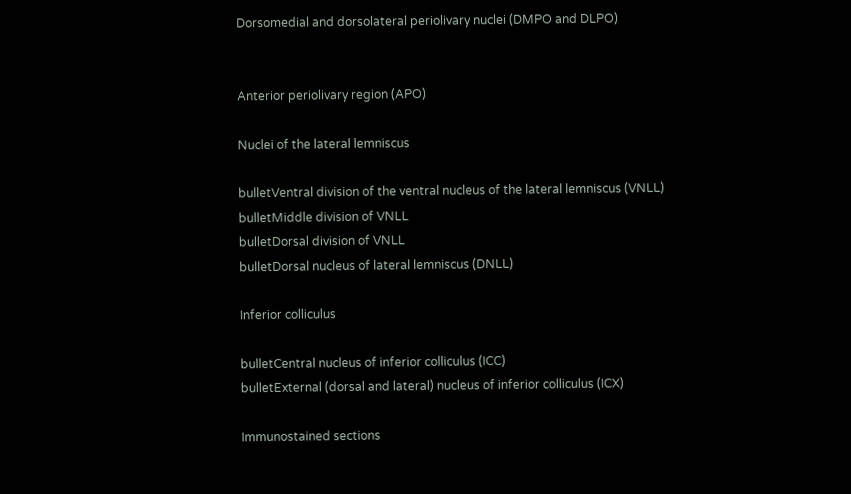Dorsomedial and dorsolateral periolivary nuclei (DMPO and DLPO)


Anterior periolivary region (APO)

Nuclei of the lateral lemniscus

bulletVentral division of the ventral nucleus of the lateral lemniscus (VNLL)
bulletMiddle division of VNLL
bulletDorsal division of VNLL
bulletDorsal nucleus of lateral lemniscus (DNLL)

Inferior colliculus

bulletCentral nucleus of inferior colliculus (ICC)
bulletExternal (dorsal and lateral) nucleus of inferior colliculus (ICX)

Immunostained sections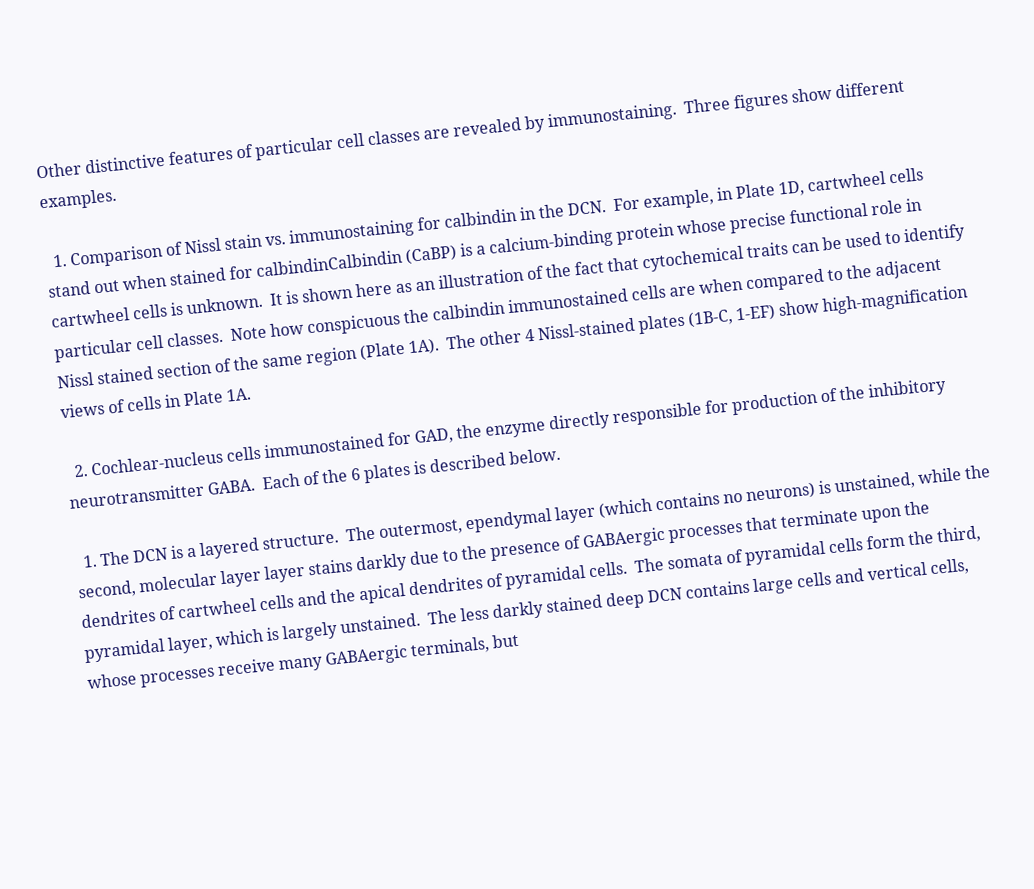Other distinctive features of particular cell classes are revealed by immunostaining.  Three figures show different examples.

  1. Comparison of Nissl stain vs. immunostaining for calbindin in the DCN.  For example, in Plate 1D, cartwheel cells stand out when stained for calbindinCalbindin (CaBP) is a calcium-binding protein whose precise functional role in cartwheel cells is unknown.  It is shown here as an illustration of the fact that cytochemical traits can be used to identify particular cell classes.  Note how conspicuous the calbindin immunostained cells are when compared to the adjacent Nissl stained section of the same region (Plate 1A).  The other 4 Nissl-stained plates (1B-C, 1-EF) show high-magnification views of cells in Plate 1A.

  2. Cochlear-nucleus cells immunostained for GAD, the enzyme directly responsible for production of the inhibitory neurotransmitter GABA.  Each of the 6 plates is described below.

  1. The DCN is a layered structure.  The outermost, ependymal layer (which contains no neurons) is unstained, while the second, molecular layer layer stains darkly due to the presence of GABAergic processes that terminate upon the dendrites of cartwheel cells and the apical dendrites of pyramidal cells.  The somata of pyramidal cells form the third, pyramidal layer, which is largely unstained.  The less darkly stained deep DCN contains large cells and vertical cells, whose processes receive many GABAergic terminals, but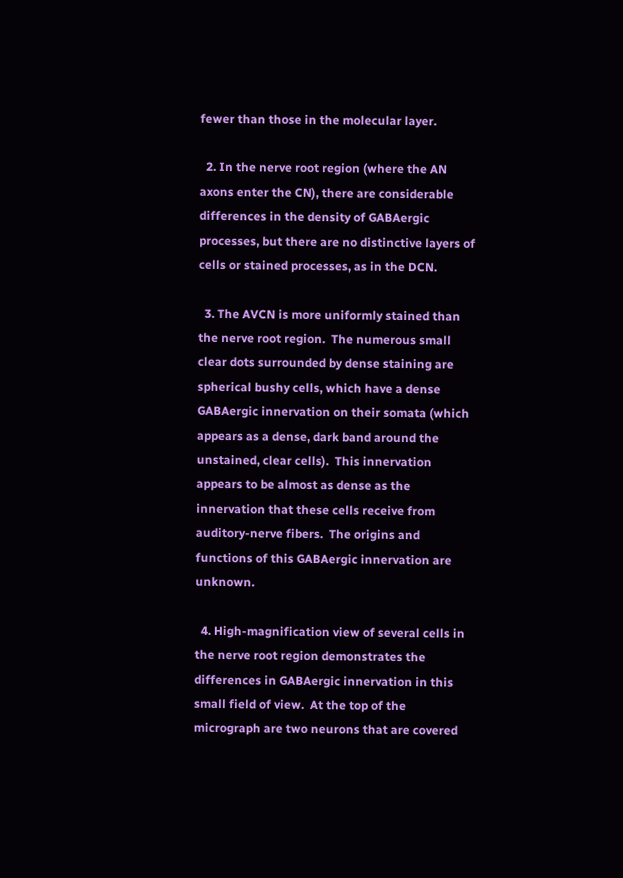fewer than those in the molecular layer.

  2. In the nerve root region (where the AN axons enter the CN), there are considerable differences in the density of GABAergic processes, but there are no distinctive layers of cells or stained processes, as in the DCN.

  3. The AVCN is more uniformly stained than the nerve root region.  The numerous small clear dots surrounded by dense staining are spherical bushy cells, which have a dense GABAergic innervation on their somata (which appears as a dense, dark band around the unstained, clear cells).  This innervation appears to be almost as dense as the innervation that these cells receive from auditory-nerve fibers.  The origins and functions of this GABAergic innervation are unknown.

  4. High-magnification view of several cells in the nerve root region demonstrates the differences in GABAergic innervation in this small field of view.  At the top of the micrograph are two neurons that are covered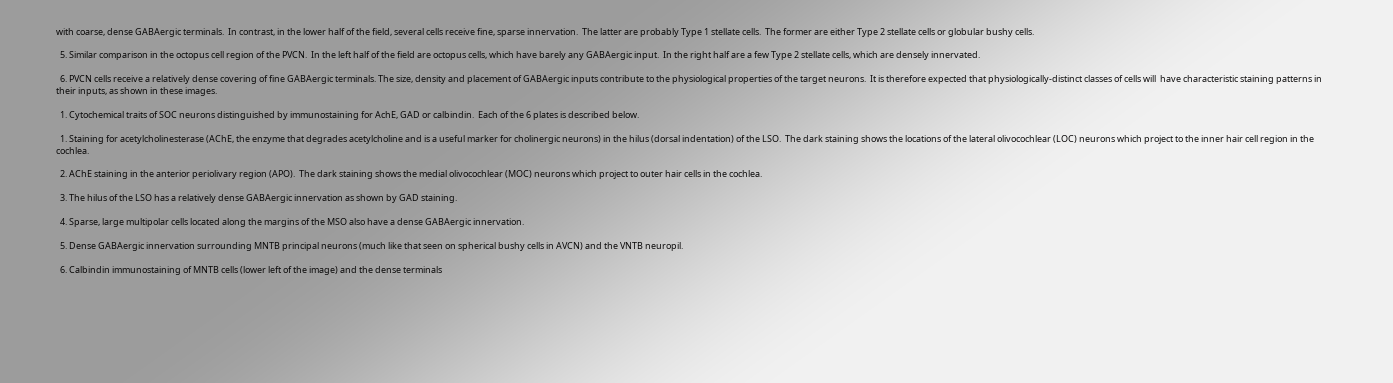with coarse, dense GABAergic terminals.  In contrast, in the lower half of the field, several cells receive fine, sparse innervation.  The latter are probably Type 1 stellate cells.  The former are either Type 2 stellate cells or globular bushy cells.

  5. Similar comparison in the octopus cell region of the PVCN.  In the left half of the field are octopus cells, which have barely any GABAergic input.  In the right half are a few Type 2 stellate cells, which are densely innervated.

  6. PVCN cells receive a relatively dense covering of fine GABAergic terminals. The size, density and placement of GABAergic inputs contribute to the physiological properties of the target neurons.  It is therefore expected that physiologically-distinct classes of cells will  have characteristic staining patterns in their inputs, as shown in these images.

  1. Cytochemical traits of SOC neurons distinguished by immunostaining for AchE, GAD or calbindin.  Each of the 6 plates is described below.

  1. Staining for acetylcholinesterase (AChE, the enzyme that degrades acetylcholine and is a useful marker for cholinergic neurons) in the hilus (dorsal indentation) of the LSO.  The dark staining shows the locations of the lateral olivocochlear (LOC) neurons which project to the inner hair cell region in the cochlea.

  2. AChE staining in the anterior periolivary region (APO).  The dark staining shows the medial olivocochlear (MOC) neurons which project to outer hair cells in the cochlea.

  3. The hilus of the LSO has a relatively dense GABAergic innervation as shown by GAD staining.

  4. Sparse, large multipolar cells located along the margins of the MSO also have a dense GABAergic innervation.

  5. Dense GABAergic innervation surrounding MNTB principal neurons (much like that seen on spherical bushy cells in AVCN) and the VNTB neuropil.

  6. Calbindin immunostaining of MNTB cells (lower left of the image) and the dense terminals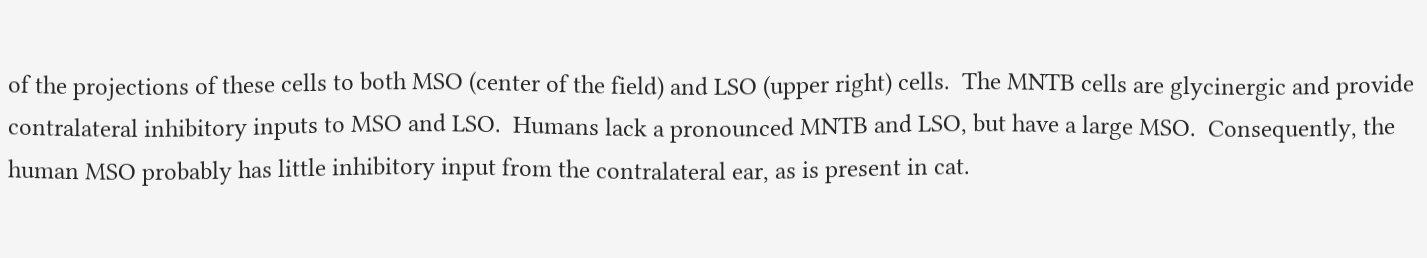of the projections of these cells to both MSO (center of the field) and LSO (upper right) cells.  The MNTB cells are glycinergic and provide contralateral inhibitory inputs to MSO and LSO.  Humans lack a pronounced MNTB and LSO, but have a large MSO.  Consequently, the human MSO probably has little inhibitory input from the contralateral ear, as is present in cat.